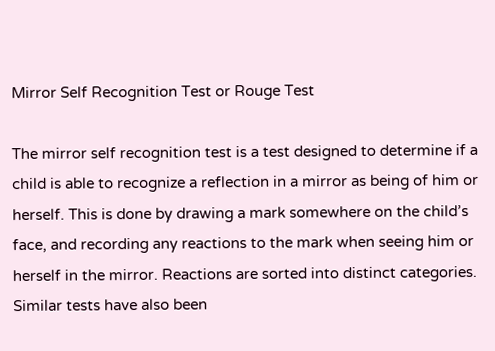Mirror Self Recognition Test or Rouge Test

The mirror self recognition test is a test designed to determine if a child is able to recognize a reflection in a mirror as being of him or herself. This is done by drawing a mark somewhere on the child’s face, and recording any reactions to the mark when seeing him or herself in the mirror. Reactions are sorted into distinct categories. Similar tests have also been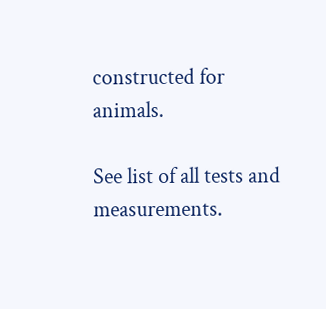constructed for animals.

See list of all tests and measurements.